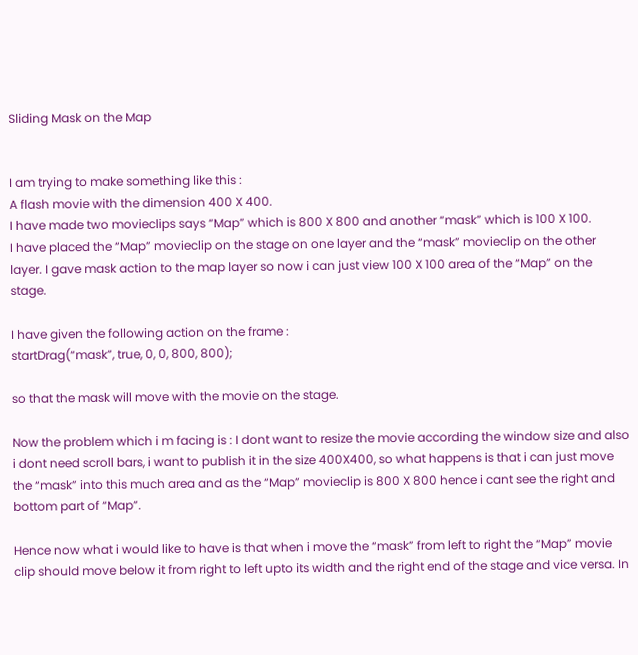Sliding Mask on the Map


I am trying to make something like this :
A flash movie with the dimension 400 X 400.
I have made two movieclips says “Map” which is 800 X 800 and another “mask” which is 100 X 100.
I have placed the “Map” movieclip on the stage on one layer and the “mask” movieclip on the other layer. I gave mask action to the map layer so now i can just view 100 X 100 area of the “Map” on the stage.

I have given the following action on the frame :
startDrag(“mask”, true, 0, 0, 800, 800);

so that the mask will move with the movie on the stage.

Now the problem which i m facing is : I dont want to resize the movie according the window size and also i dont need scroll bars, i want to publish it in the size 400X400, so what happens is that i can just move the “mask” into this much area and as the “Map” movieclip is 800 X 800 hence i cant see the right and bottom part of “Map”.

Hence now what i would like to have is that when i move the “mask” from left to right the “Map” movie clip should move below it from right to left upto its width and the right end of the stage and vice versa. In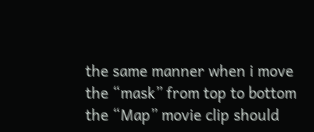the same manner when i move the “mask” from top to bottom the “Map” movie clip should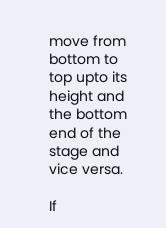move from bottom to top upto its height and the bottom end of the stage and vice versa.

If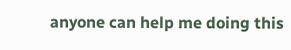anyone can help me doing this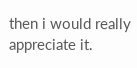then i would really appreciate it.